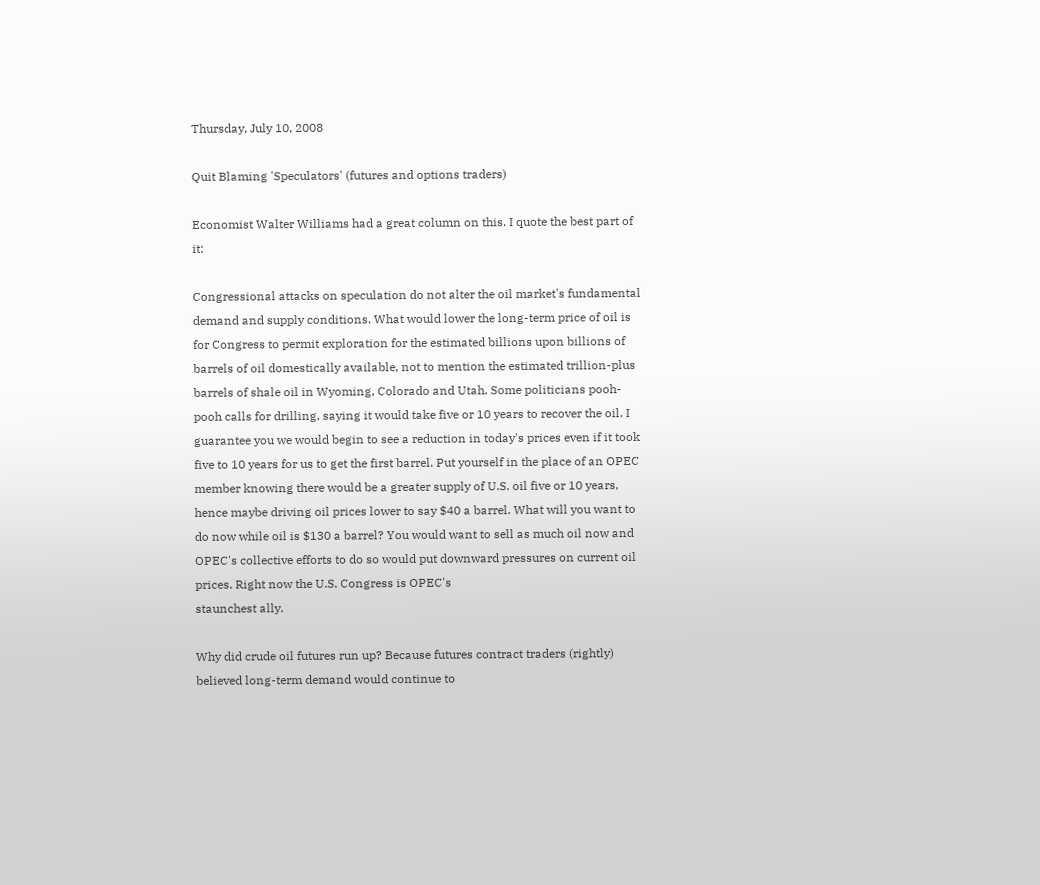Thursday, July 10, 2008

Quit Blaming 'Speculators' (futures and options traders)

Economist Walter Williams had a great column on this. I quote the best part of it:

Congressional attacks on speculation do not alter the oil market's fundamental demand and supply conditions. What would lower the long-term price of oil is for Congress to permit exploration for the estimated billions upon billions of barrels of oil domestically available, not to mention the estimated trillion-plus barrels of shale oil in Wyoming, Colorado and Utah. Some politicians pooh-pooh calls for drilling, saying it would take five or 10 years to recover the oil. I guarantee you we would begin to see a reduction in today's prices even if it took five to 10 years for us to get the first barrel. Put yourself in the place of an OPEC member knowing there would be a greater supply of U.S. oil five or 10 years, hence maybe driving oil prices lower to say $40 a barrel. What will you want to do now while oil is $130 a barrel? You would want to sell as much oil now and OPEC's collective efforts to do so would put downward pressures on current oil prices. Right now the U.S. Congress is OPEC's
staunchest ally.

Why did crude oil futures run up? Because futures contract traders (rightly) believed long-term demand would continue to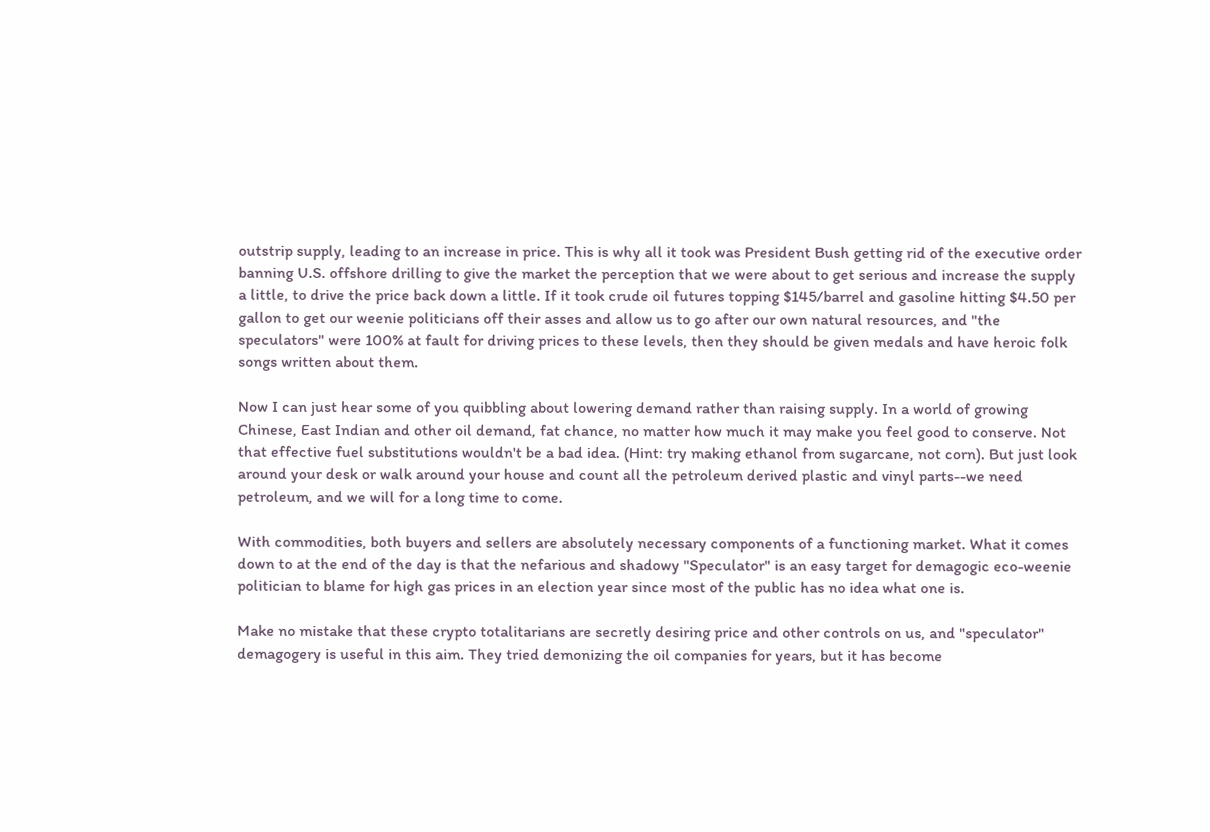outstrip supply, leading to an increase in price. This is why all it took was President Bush getting rid of the executive order banning U.S. offshore drilling to give the market the perception that we were about to get serious and increase the supply a little, to drive the price back down a little. If it took crude oil futures topping $145/barrel and gasoline hitting $4.50 per gallon to get our weenie politicians off their asses and allow us to go after our own natural resources, and "the speculators" were 100% at fault for driving prices to these levels, then they should be given medals and have heroic folk songs written about them.

Now I can just hear some of you quibbling about lowering demand rather than raising supply. In a world of growing Chinese, East Indian and other oil demand, fat chance, no matter how much it may make you feel good to conserve. Not that effective fuel substitutions wouldn't be a bad idea. (Hint: try making ethanol from sugarcane, not corn). But just look around your desk or walk around your house and count all the petroleum derived plastic and vinyl parts--we need petroleum, and we will for a long time to come.

With commodities, both buyers and sellers are absolutely necessary components of a functioning market. What it comes down to at the end of the day is that the nefarious and shadowy "Speculator" is an easy target for demagogic eco-weenie politician to blame for high gas prices in an election year since most of the public has no idea what one is.

Make no mistake that these crypto totalitarians are secretly desiring price and other controls on us, and "speculator" demagogery is useful in this aim. They tried demonizing the oil companies for years, but it has become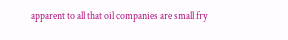apparent to all that oil companies are small fry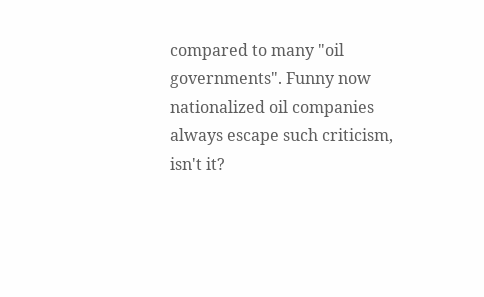compared to many "oil governments". Funny now nationalized oil companies always escape such criticism, isn't it?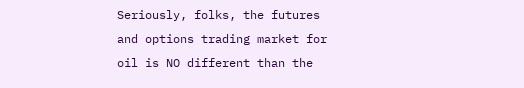Seriously, folks, the futures and options trading market for oil is NO different than the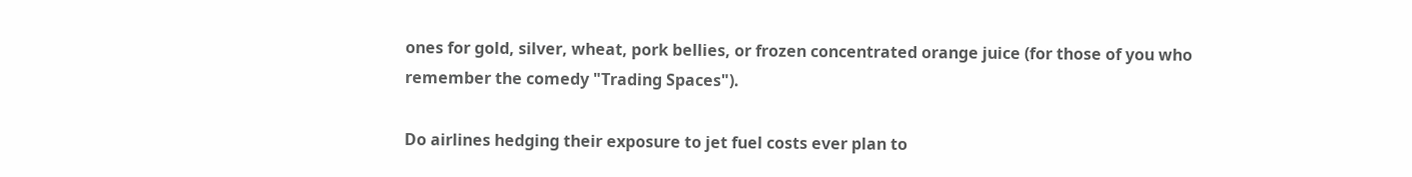ones for gold, silver, wheat, pork bellies, or frozen concentrated orange juice (for those of you who remember the comedy "Trading Spaces").

Do airlines hedging their exposure to jet fuel costs ever plan to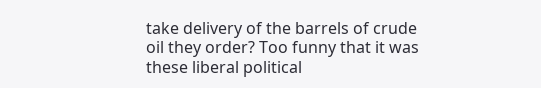take delivery of the barrels of crude oil they order? Too funny that it was these liberal political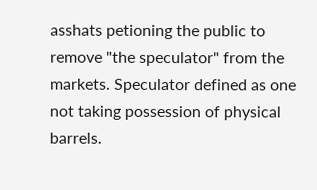asshats petioning the public to remove "the speculator" from the markets. Speculator defined as one not taking possession of physical barrels.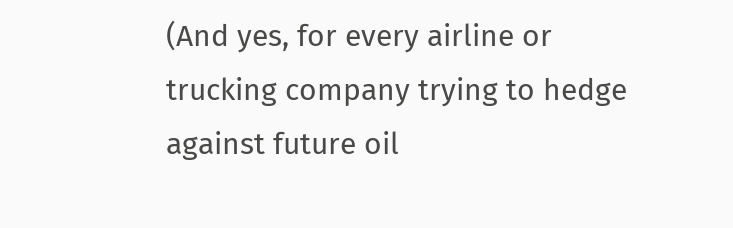(And yes, for every airline or trucking company trying to hedge against future oil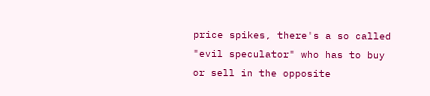price spikes, there's a so called "evil speculator" who has to buy or sell in the opposite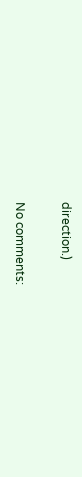direction.)

No comments: